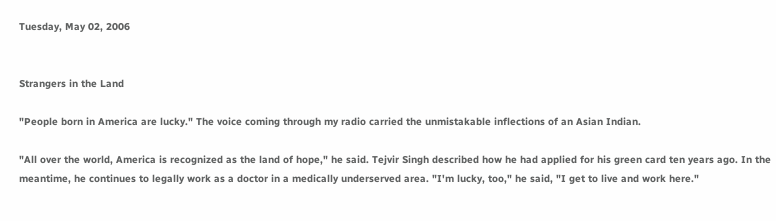Tuesday, May 02, 2006


Strangers in the Land

"People born in America are lucky." The voice coming through my radio carried the unmistakable inflections of an Asian Indian.

"All over the world, America is recognized as the land of hope," he said. Tejvir Singh described how he had applied for his green card ten years ago. In the meantime, he continues to legally work as a doctor in a medically underserved area. "I'm lucky, too," he said, "I get to live and work here."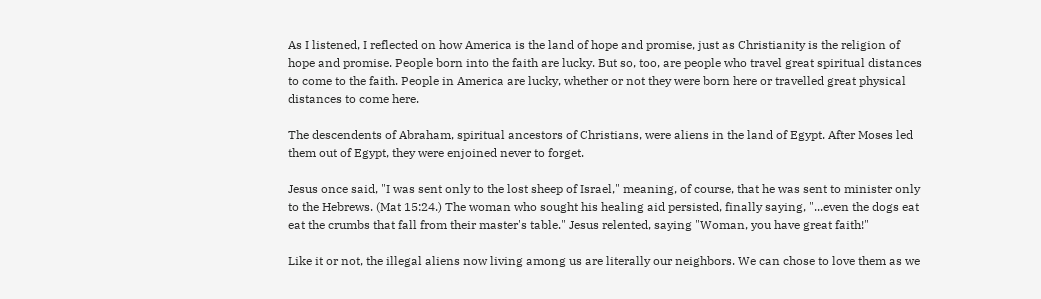As I listened, I reflected on how America is the land of hope and promise, just as Christianity is the religion of hope and promise. People born into the faith are lucky. But so, too, are people who travel great spiritual distances to come to the faith. People in America are lucky, whether or not they were born here or travelled great physical distances to come here.

The descendents of Abraham, spiritual ancestors of Christians, were aliens in the land of Egypt. After Moses led them out of Egypt, they were enjoined never to forget.

Jesus once said, "I was sent only to the lost sheep of Israel," meaning, of course, that he was sent to minister only to the Hebrews. (Mat 15:24.) The woman who sought his healing aid persisted, finally saying, "...even the dogs eat eat the crumbs that fall from their master's table." Jesus relented, saying "Woman, you have great faith!"

Like it or not, the illegal aliens now living among us are literally our neighbors. We can chose to love them as we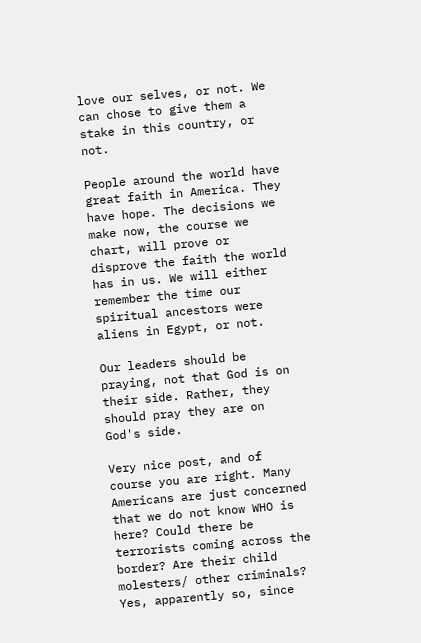love our selves, or not. We can chose to give them a stake in this country, or not.

People around the world have great faith in America. They have hope. The decisions we make now, the course we chart, will prove or disprove the faith the world has in us. We will either remember the time our spiritual ancestors were aliens in Egypt, or not.

Our leaders should be praying, not that God is on their side. Rather, they should pray they are on God's side.

Very nice post, and of course you are right. Many Americans are just concerned that we do not know WHO is here? Could there be terrorists coming across the border? Are their child molesters/ other criminals? Yes, apparently so, since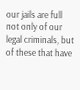our jails are full not only of our legal criminals, but of these that have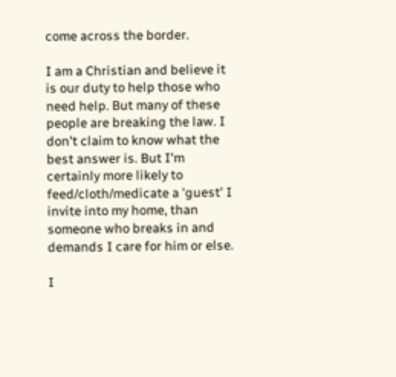come across the border.

I am a Christian and believe it is our duty to help those who need help. But many of these people are breaking the law. I don't claim to know what the best answer is. But I'm certainly more likely to feed/cloth/medicate a 'guest' I invite into my home, than someone who breaks in and demands I care for him or else.

I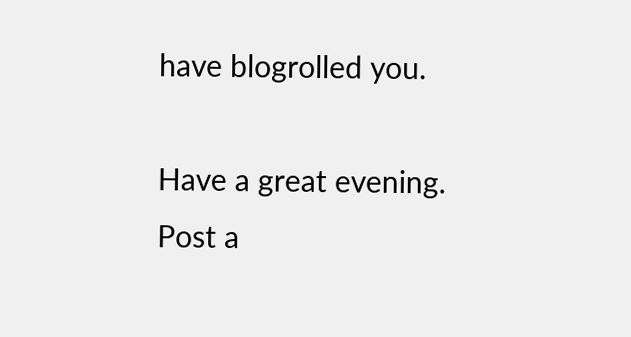have blogrolled you.

Have a great evening.
Post a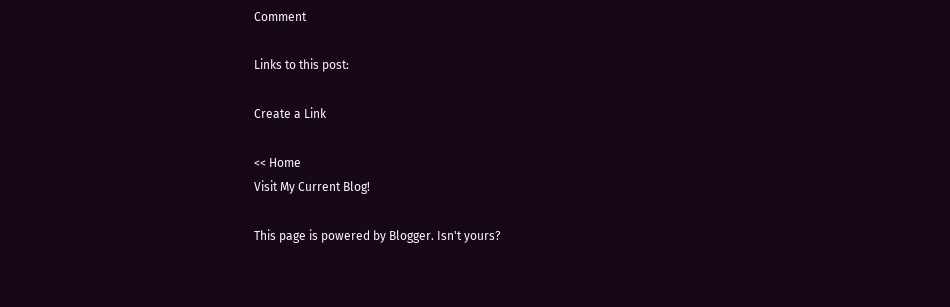Comment

Links to this post:

Create a Link

<< Home
Visit My Current Blog!

This page is powered by Blogger. Isn't yours?